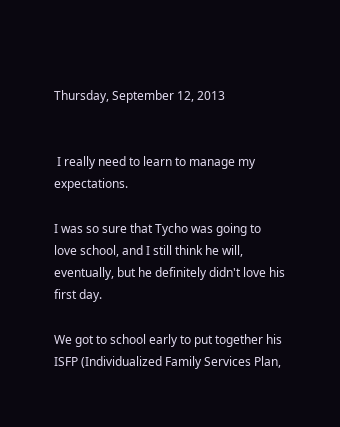Thursday, September 12, 2013


 I really need to learn to manage my expectations.

I was so sure that Tycho was going to love school, and I still think he will, eventually, but he definitely didn't love his first day.

We got to school early to put together his ISFP (Individualized Family Services Plan,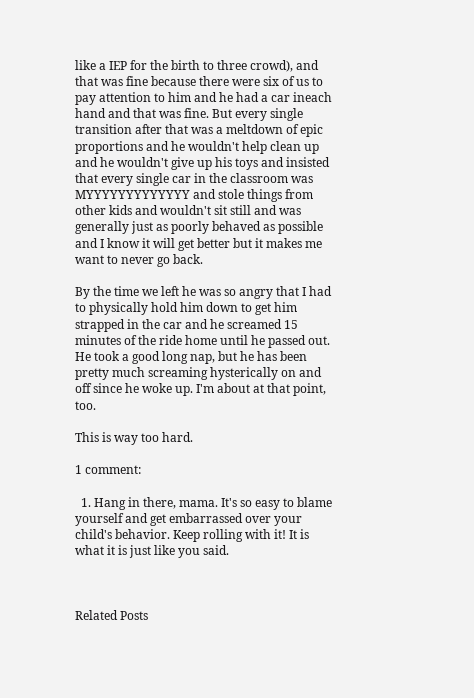like a IEP for the birth to three crowd), and that was fine because there were six of us to pay attention to him and he had a car ineach hand and that was fine. But every single transition after that was a meltdown of epic proportions and he wouldn't help clean up and he wouldn't give up his toys and insisted that every single car in the classroom was MYYYYYYYYYYYYY and stole things from other kids and wouldn't sit still and was generally just as poorly behaved as possible and I know it will get better but it makes me want to never go back.

By the time we left he was so angry that I had to physically hold him down to get him strapped in the car and he screamed 15 minutes of the ride home until he passed out. He took a good long nap, but he has been pretty much screaming hysterically on and off since he woke up. I'm about at that point, too.

This is way too hard.

1 comment:

  1. Hang in there, mama. It's so easy to blame yourself and get embarrassed over your child's behavior. Keep rolling with it! It is what it is just like you said.



Related Posts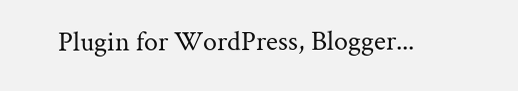Plugin for WordPress, Blogger...